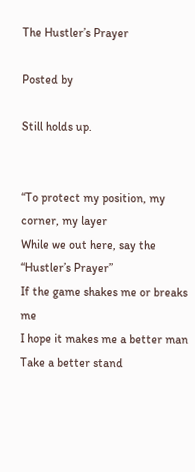The Hustler’s Prayer

Posted by

Still holds up.


“To protect my position, my corner, my layer
While we out here, say the “Hustler’s Prayer”
If the game shakes me or breaks me
I hope it makes me a better man
Take a better stand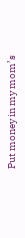Put money in my mom’s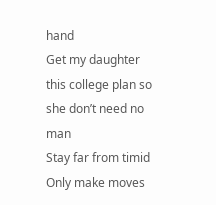hand
Get my daughter this college plan so she don’t need no man
Stay far from timid
Only make moves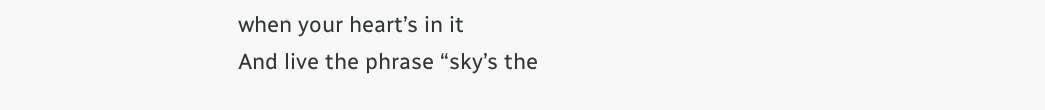when your heart’s in it
And live the phrase “sky’s the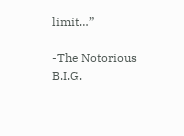limit…”

-The Notorious B.I.G.